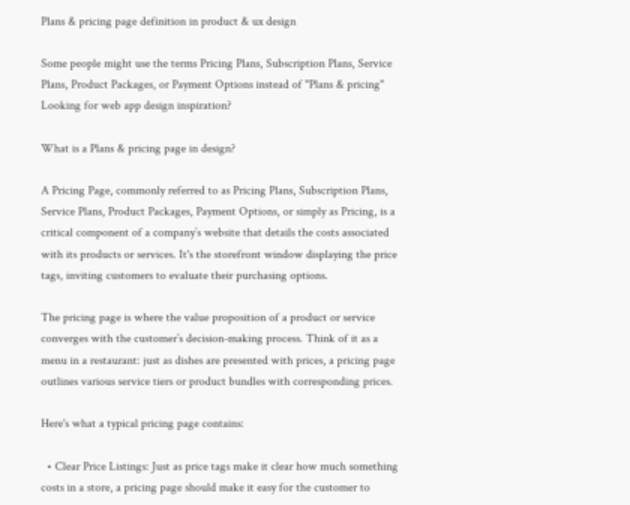Plans & pricing page definition in product & ux design

Some people might use the terms Pricing Plans, Subscription Plans, Service Plans, Product Packages, or Payment Options instead of "Plans & pricing"
Looking for web app design inspiration?

What is a Plans & pricing page in design?

A Pricing Page, commonly referred to as Pricing Plans, Subscription Plans, Service Plans, Product Packages, Payment Options, or simply as Pricing, is a critical component of a company’s website that details the costs associated with its products or services. It's the storefront window displaying the price tags, inviting customers to evaluate their purchasing options.

The pricing page is where the value proposition of a product or service converges with the customer’s decision-making process. Think of it as a menu in a restaurant: just as dishes are presented with prices, a pricing page outlines various service tiers or product bundles with corresponding prices.

Here's what a typical pricing page contains:

  • Clear Price Listings: Just as price tags make it clear how much something costs in a store, a pricing page should make it easy for the customer to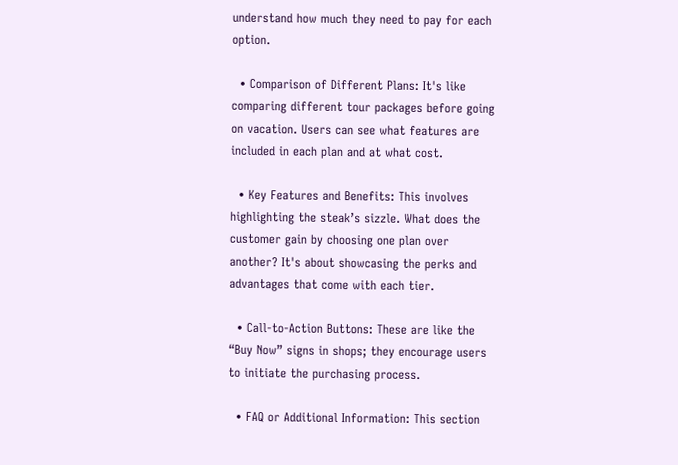understand how much they need to pay for each option.

  • Comparison of Different Plans: It's like comparing different tour packages before going on vacation. Users can see what features are included in each plan and at what cost.

  • Key Features and Benefits: This involves highlighting the steak’s sizzle. What does the customer gain by choosing one plan over another? It's about showcasing the perks and advantages that come with each tier.

  • Call-to-Action Buttons: These are like the “Buy Now” signs in shops; they encourage users to initiate the purchasing process.

  • FAQ or Additional Information: This section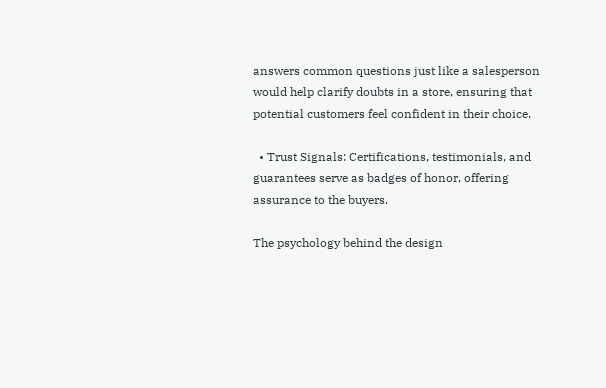answers common questions just like a salesperson would help clarify doubts in a store, ensuring that potential customers feel confident in their choice.

  • Trust Signals: Certifications, testimonials, and guarantees serve as badges of honor, offering assurance to the buyers.

The psychology behind the design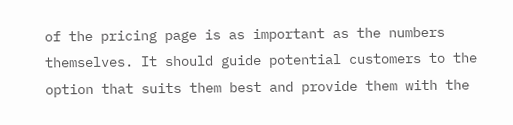of the pricing page is as important as the numbers themselves. It should guide potential customers to the option that suits them best and provide them with the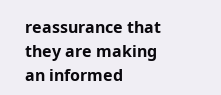reassurance that they are making an informed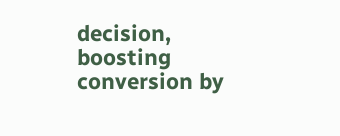decision, boosting conversion by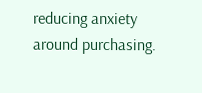reducing anxiety around purchasing.